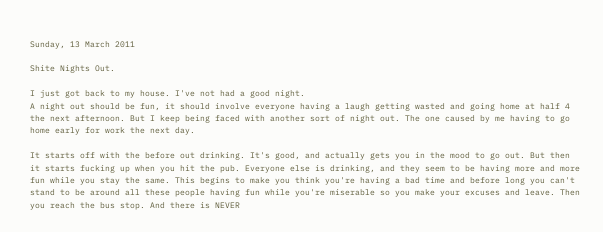Sunday, 13 March 2011

Shite Nights Out.

I just got back to my house. I've not had a good night.
A night out should be fun, it should involve everyone having a laugh getting wasted and going home at half 4 the next afternoon. But I keep being faced with another sort of night out. The one caused by me having to go home early for work the next day.

It starts off with the before out drinking. It's good, and actually gets you in the mood to go out. But then it starts fucking up when you hit the pub. Everyone else is drinking, and they seem to be having more and more fun while you stay the same. This begins to make you think you're having a bad time and before long you can't stand to be around all these people having fun while you're miserable so you make your excuses and leave. Then you reach the bus stop. And there is NEVER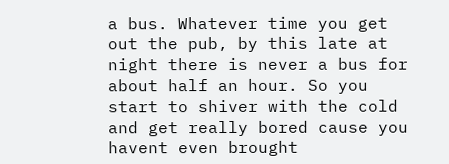a bus. Whatever time you get out the pub, by this late at night there is never a bus for about half an hour. So you start to shiver with the cold and get really bored cause you havent even brought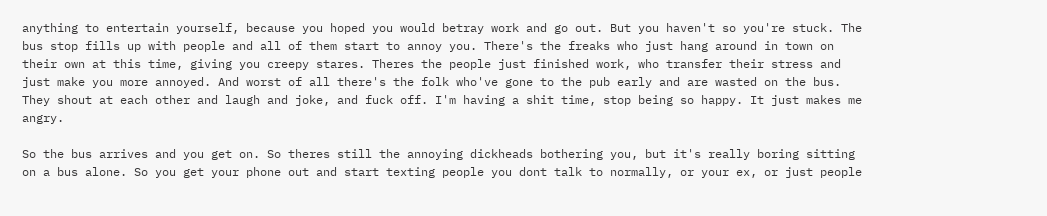anything to entertain yourself, because you hoped you would betray work and go out. But you haven't so you're stuck. The bus stop fills up with people and all of them start to annoy you. There's the freaks who just hang around in town on their own at this time, giving you creepy stares. Theres the people just finished work, who transfer their stress and just make you more annoyed. And worst of all there's the folk who've gone to the pub early and are wasted on the bus. They shout at each other and laugh and joke, and fuck off. I'm having a shit time, stop being so happy. It just makes me angry.

So the bus arrives and you get on. So theres still the annoying dickheads bothering you, but it's really boring sitting on a bus alone. So you get your phone out and start texting people you dont talk to normally, or your ex, or just people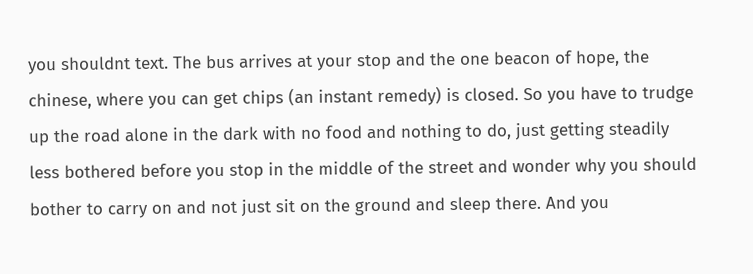you shouldnt text. The bus arrives at your stop and the one beacon of hope, the chinese, where you can get chips (an instant remedy) is closed. So you have to trudge up the road alone in the dark with no food and nothing to do, just getting steadily less bothered before you stop in the middle of the street and wonder why you should bother to carry on and not just sit on the ground and sleep there. And you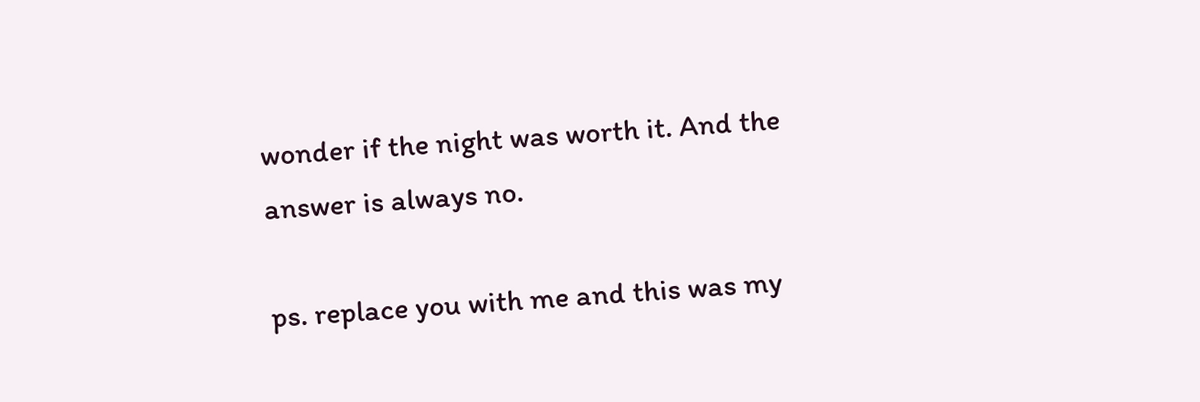wonder if the night was worth it. And the answer is always no.

ps. replace you with me and this was my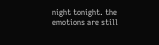night tonight. the emotions are still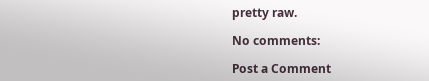pretty raw.

No comments:

Post a Comment